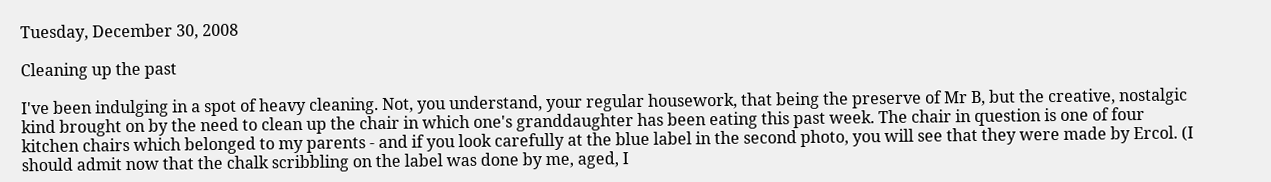Tuesday, December 30, 2008

Cleaning up the past

I've been indulging in a spot of heavy cleaning. Not, you understand, your regular housework, that being the preserve of Mr B, but the creative, nostalgic kind brought on by the need to clean up the chair in which one's granddaughter has been eating this past week. The chair in question is one of four kitchen chairs which belonged to my parents - and if you look carefully at the blue label in the second photo, you will see that they were made by Ercol. (I should admit now that the chalk scribbling on the label was done by me, aged, I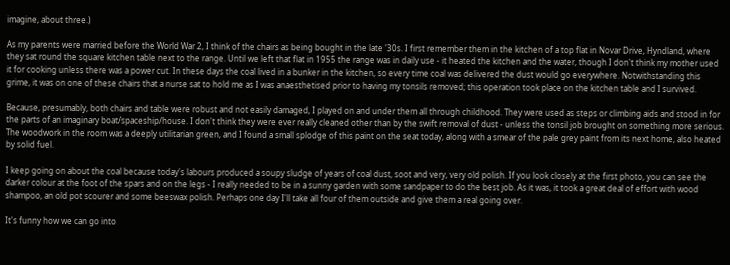imagine, about three.)

As my parents were married before the World War 2, I think of the chairs as being bought in the late '30s. I first remember them in the kitchen of a top flat in Novar Drive, Hyndland, where they sat round the square kitchen table next to the range. Until we left that flat in 1955 the range was in daily use - it heated the kitchen and the water, though I don't think my mother used it for cooking unless there was a power cut. In these days the coal lived in a bunker in the kitchen, so every time coal was delivered the dust would go everywhere. Notwithstanding this grime, it was on one of these chairs that a nurse sat to hold me as I was anaesthetised prior to having my tonsils removed; this operation took place on the kitchen table and I survived.

Because, presumably, both chairs and table were robust and not easily damaged, I played on and under them all through childhood. They were used as steps or climbing aids and stood in for the parts of an imaginary boat/spaceship/house. I don't think they were ever really cleaned other than by the swift removal of dust - unless the tonsil job brought on something more serious. The woodwork in the room was a deeply utilitarian green, and I found a small splodge of this paint on the seat today, along with a smear of the pale grey paint from its next home, also heated by solid fuel.

I keep going on about the coal because today's labours produced a soupy sludge of years of coal dust, soot and very, very old polish. If you look closely at the first photo, you can see the darker colour at the foot of the spars and on the legs - I really needed to be in a sunny garden with some sandpaper to do the best job. As it was, it took a great deal of effort with wood shampoo, an old pot scourer and some beeswax polish. Perhaps one day I'll take all four of them outside and give them a real going over.

It's funny how we can go into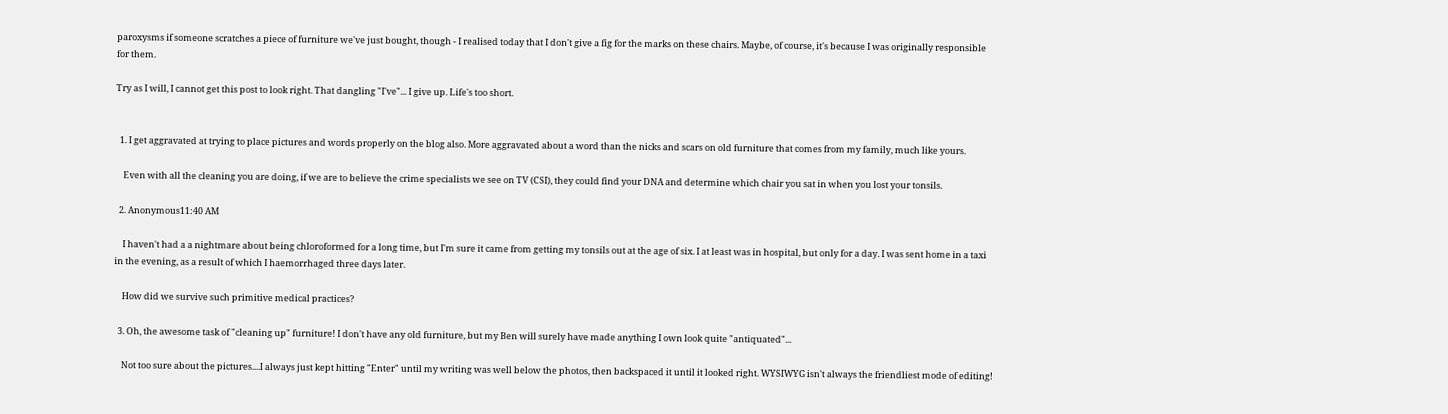paroxysms if someone scratches a piece of furniture we've just bought, though - I realised today that I don't give a fig for the marks on these chairs. Maybe, of course, it's because I was originally responsible for them.

Try as I will, I cannot get this post to look right. That dangling "I've"... I give up. Life's too short.


  1. I get aggravated at trying to place pictures and words properly on the blog also. More aggravated about a word than the nicks and scars on old furniture that comes from my family, much like yours.

    Even with all the cleaning you are doing, if we are to believe the crime specialists we see on TV (CSI), they could find your DNA and determine which chair you sat in when you lost your tonsils.

  2. Anonymous11:40 AM

    I haven't had a a nightmare about being chloroformed for a long time, but I'm sure it came from getting my tonsils out at the age of six. I at least was in hospital, but only for a day. I was sent home in a taxi in the evening, as a result of which I haemorrhaged three days later.

    How did we survive such primitive medical practices?

  3. Oh, the awesome task of "cleaning up" furniture! I don't have any old furniture, but my Ben will surely have made anything I own look quite "antiquated"...

    Not too sure about the pictures....I always just kept hitting "Enter" until my writing was well below the photos, then backspaced it until it looked right. WYSIWYG isn't always the friendliest mode of editing!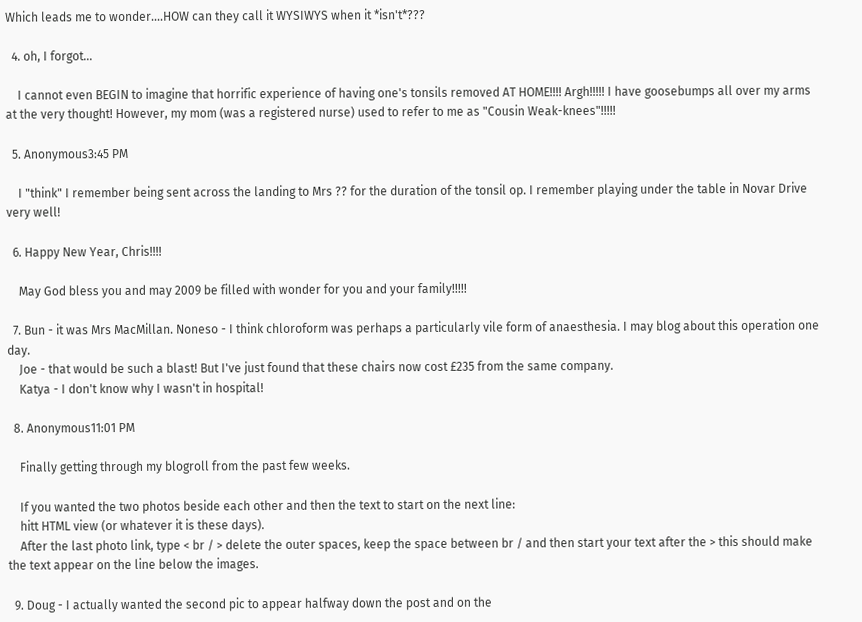Which leads me to wonder....HOW can they call it WYSIWYS when it *isn't*???

  4. oh, I forgot...

    I cannot even BEGIN to imagine that horrific experience of having one's tonsils removed AT HOME!!!! Argh!!!!! I have goosebumps all over my arms at the very thought! However, my mom (was a registered nurse) used to refer to me as "Cousin Weak-knees"!!!!!

  5. Anonymous3:45 PM

    I "think" I remember being sent across the landing to Mrs ?? for the duration of the tonsil op. I remember playing under the table in Novar Drive very well!

  6. Happy New Year, Chris!!!!

    May God bless you and may 2009 be filled with wonder for you and your family!!!!!

  7. Bun - it was Mrs MacMillan. Noneso - I think chloroform was perhaps a particularly vile form of anaesthesia. I may blog about this operation one day.
    Joe - that would be such a blast! But I've just found that these chairs now cost £235 from the same company.
    Katya - I don't know why I wasn't in hospital!

  8. Anonymous11:01 PM

    Finally getting through my blogroll from the past few weeks.

    If you wanted the two photos beside each other and then the text to start on the next line:
    hitt HTML view (or whatever it is these days).
    After the last photo link, type < br / > delete the outer spaces, keep the space between br / and then start your text after the > this should make the text appear on the line below the images.

  9. Doug - I actually wanted the second pic to appear halfway down the post and on the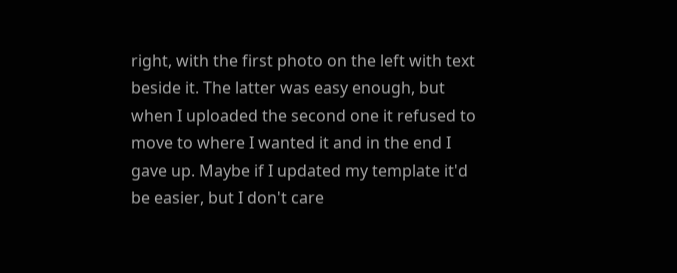right, with the first photo on the left with text beside it. The latter was easy enough, but when I uploaded the second one it refused to move to where I wanted it and in the end I gave up. Maybe if I updated my template it'd be easier, but I don't care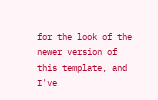for the look of the newer version of this template, and I've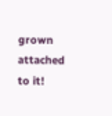grown attached to it!